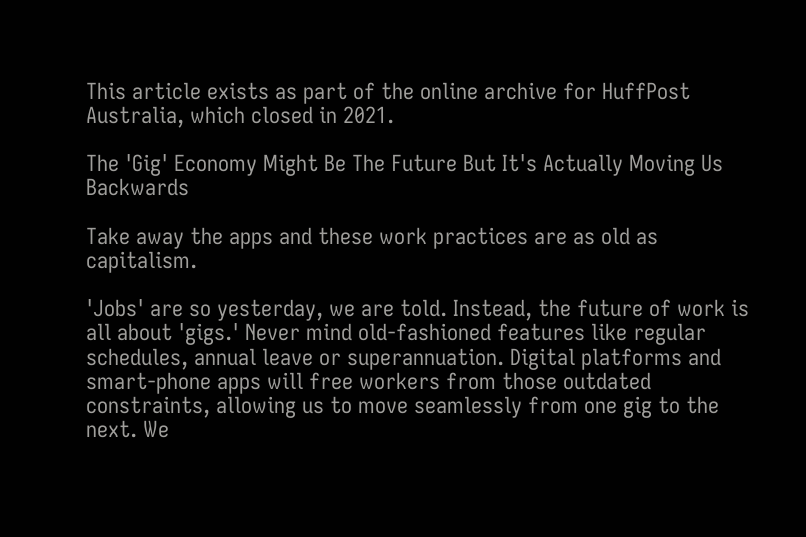This article exists as part of the online archive for HuffPost Australia, which closed in 2021.

The 'Gig' Economy Might Be The Future But It's Actually Moving Us Backwards

Take away the apps and these work practices are as old as capitalism.

'Jobs' are so yesterday, we are told. Instead, the future of work is all about 'gigs.' Never mind old-fashioned features like regular schedules, annual leave or superannuation. Digital platforms and smart-phone apps will free workers from those outdated constraints, allowing us to move seamlessly from one gig to the next. We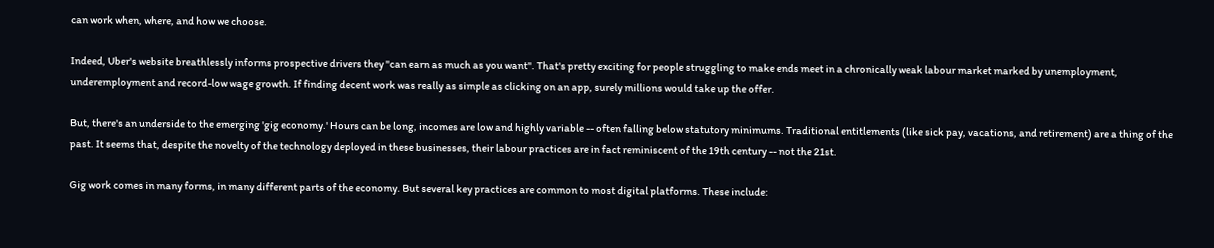can work when, where, and how we choose.

Indeed, Uber's website breathlessly informs prospective drivers they "can earn as much as you want". That's pretty exciting for people struggling to make ends meet in a chronically weak labour market marked by unemployment, underemployment and record-low wage growth. If finding decent work was really as simple as clicking on an app, surely millions would take up the offer.

But, there's an underside to the emerging 'gig economy.' Hours can be long, incomes are low and highly variable -- often falling below statutory minimums. Traditional entitlements (like sick pay, vacations, and retirement) are a thing of the past. It seems that, despite the novelty of the technology deployed in these businesses, their labour practices are in fact reminiscent of the 19th century -- not the 21st.

Gig work comes in many forms, in many different parts of the economy. But several key practices are common to most digital platforms. These include: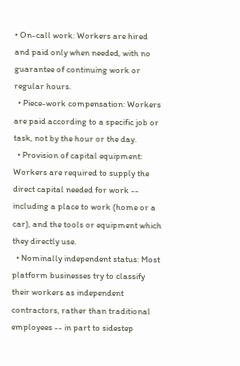• On-call work: Workers are hired and paid only when needed, with no guarantee of continuing work or regular hours.
  • Piece-work compensation: Workers are paid according to a specific job or task, not by the hour or the day.
  • Provision of capital equipment: Workers are required to supply the direct capital needed for work -- including a place to work (home or a car), and the tools or equipment which they directly use.
  • Nominally independent status: Most platform businesses try to classify their workers as independent contractors, rather than traditional employees -- in part to sidestep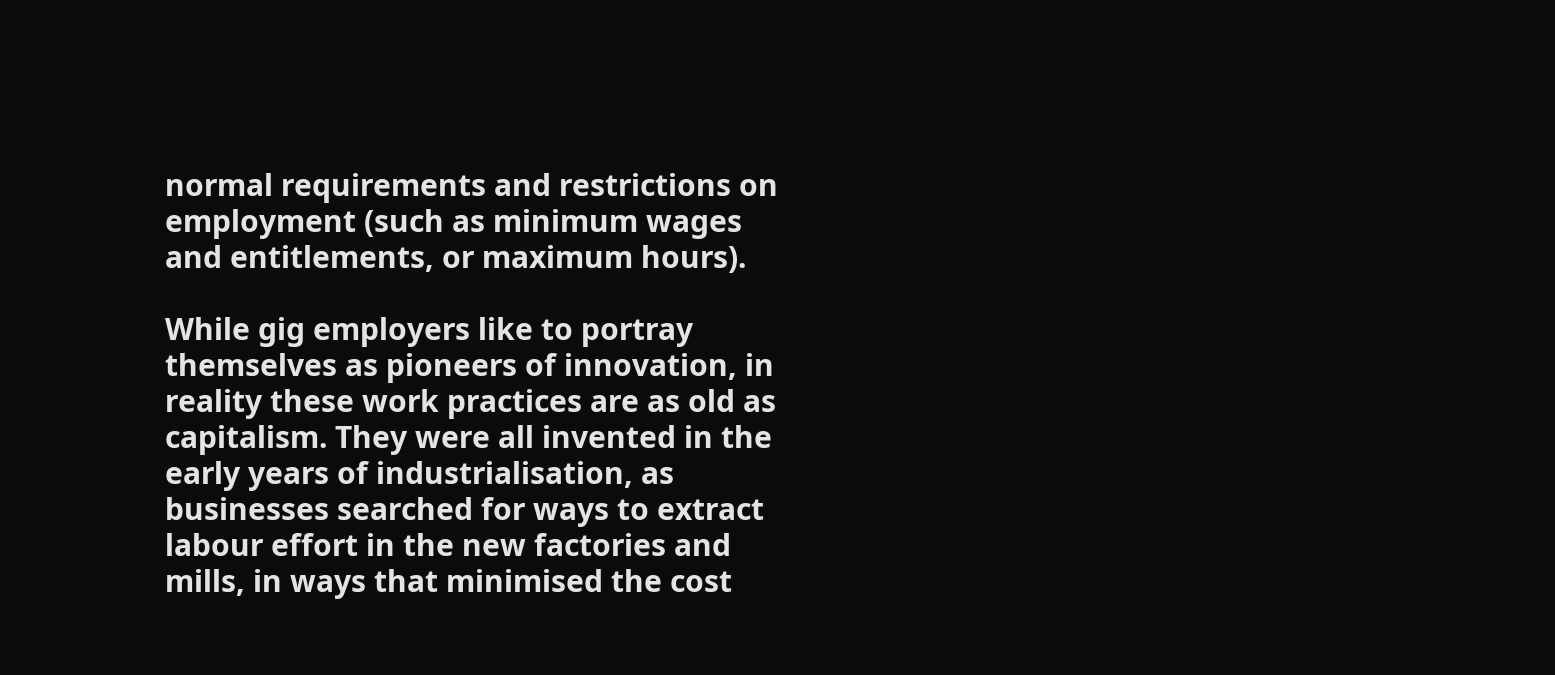normal requirements and restrictions on employment (such as minimum wages and entitlements, or maximum hours).

While gig employers like to portray themselves as pioneers of innovation, in reality these work practices are as old as capitalism. They were all invented in the early years of industrialisation, as businesses searched for ways to extract labour effort in the new factories and mills, in ways that minimised the cost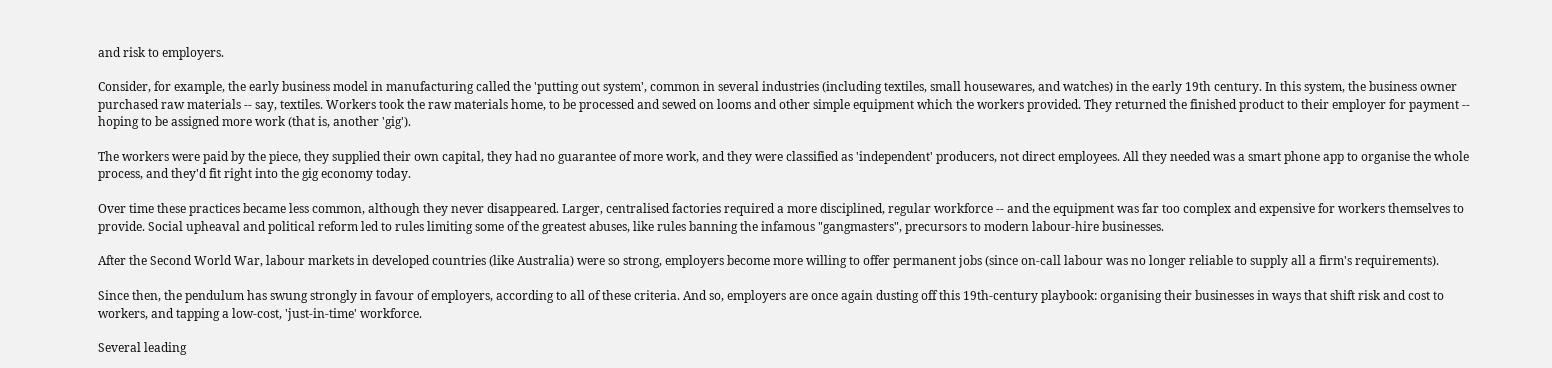and risk to employers.

Consider, for example, the early business model in manufacturing called the 'putting out system', common in several industries (including textiles, small housewares, and watches) in the early 19th century. In this system, the business owner purchased raw materials -- say, textiles. Workers took the raw materials home, to be processed and sewed on looms and other simple equipment which the workers provided. They returned the finished product to their employer for payment -- hoping to be assigned more work (that is, another 'gig').

The workers were paid by the piece, they supplied their own capital, they had no guarantee of more work, and they were classified as 'independent' producers, not direct employees. All they needed was a smart phone app to organise the whole process, and they'd fit right into the gig economy today.

Over time these practices became less common, although they never disappeared. Larger, centralised factories required a more disciplined, regular workforce -- and the equipment was far too complex and expensive for workers themselves to provide. Social upheaval and political reform led to rules limiting some of the greatest abuses, like rules banning the infamous "gangmasters", precursors to modern labour-hire businesses.

After the Second World War, labour markets in developed countries (like Australia) were so strong, employers become more willing to offer permanent jobs (since on-call labour was no longer reliable to supply all a firm's requirements).

Since then, the pendulum has swung strongly in favour of employers, according to all of these criteria. And so, employers are once again dusting off this 19th-century playbook: organising their businesses in ways that shift risk and cost to workers, and tapping a low-cost, 'just-in-time' workforce.

Several leading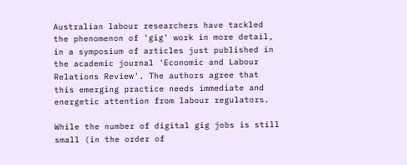Australian labour researchers have tackled the phenomenon of 'gig' work in more detail, in a symposium of articles just published in the academic journal 'Economic and Labour Relations Review'. The authors agree that this emerging practice needs immediate and energetic attention from labour regulators.

While the number of digital gig jobs is still small (in the order of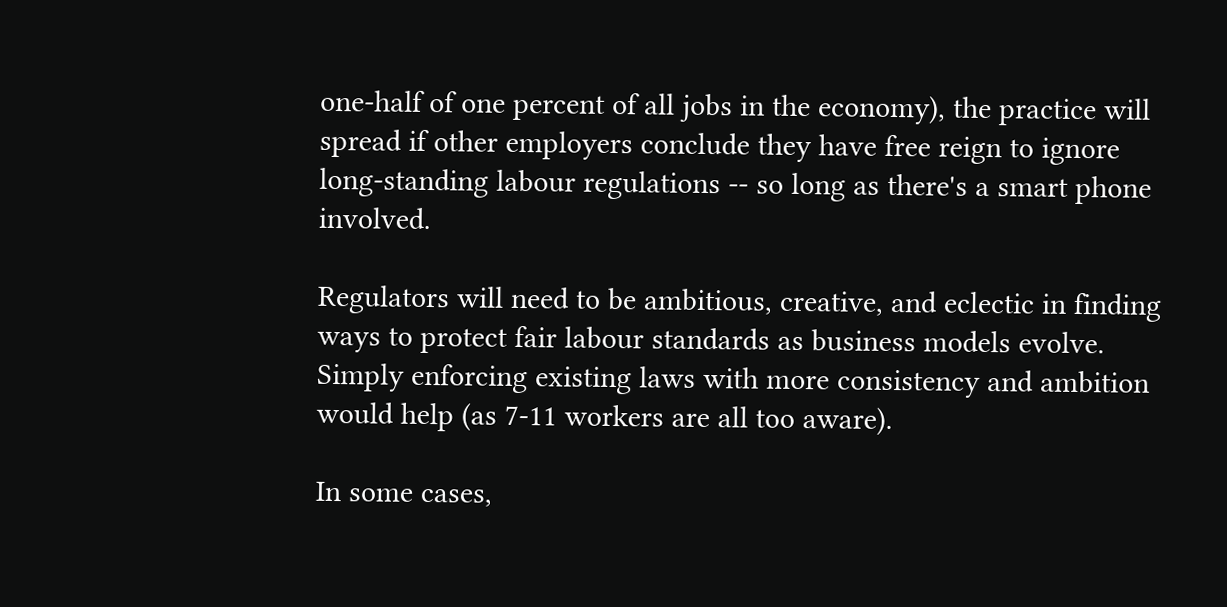one-half of one percent of all jobs in the economy), the practice will spread if other employers conclude they have free reign to ignore long-standing labour regulations -- so long as there's a smart phone involved.

Regulators will need to be ambitious, creative, and eclectic in finding ways to protect fair labour standards as business models evolve. Simply enforcing existing laws with more consistency and ambition would help (as 7-11 workers are all too aware).

In some cases,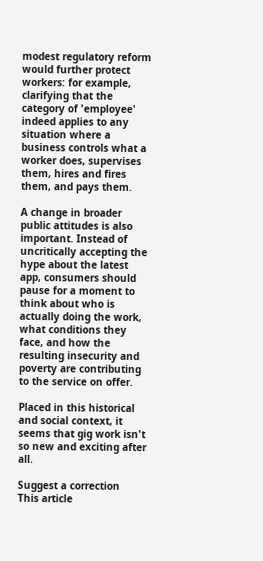modest regulatory reform would further protect workers: for example, clarifying that the category of 'employee' indeed applies to any situation where a business controls what a worker does, supervises them, hires and fires them, and pays them.

A change in broader public attitudes is also important. Instead of uncritically accepting the hype about the latest app, consumers should pause for a moment to think about who is actually doing the work, what conditions they face, and how the resulting insecurity and poverty are contributing to the service on offer.

Placed in this historical and social context, it seems that gig work isn't so new and exciting after all.

Suggest a correction
This article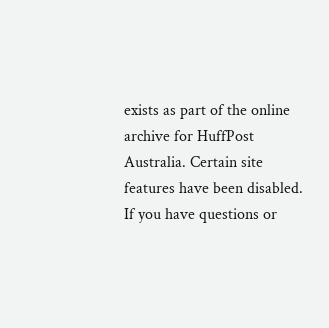exists as part of the online archive for HuffPost Australia. Certain site features have been disabled. If you have questions or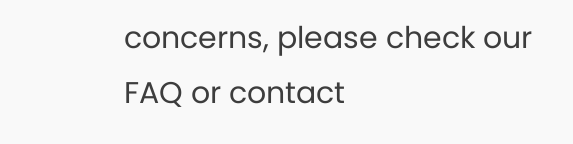concerns, please check our FAQ or contact